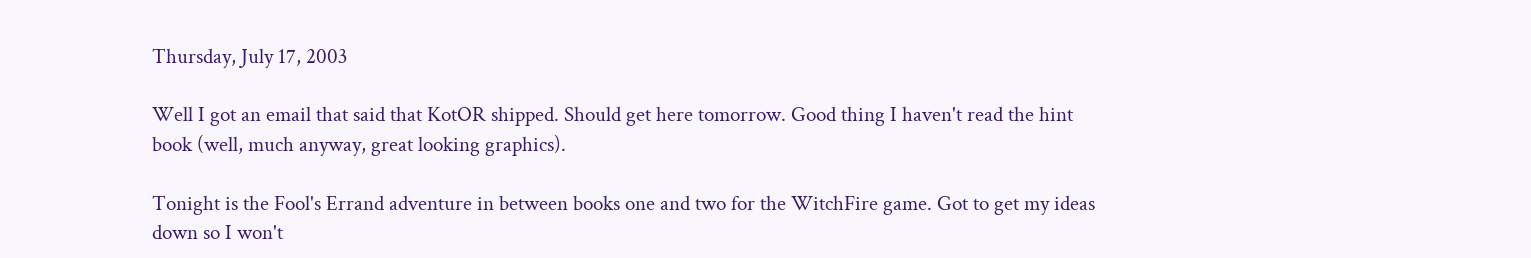Thursday, July 17, 2003

Well I got an email that said that KotOR shipped. Should get here tomorrow. Good thing I haven't read the hint book (well, much anyway, great looking graphics).

Tonight is the Fool's Errand adventure in between books one and two for the WitchFire game. Got to get my ideas down so I won't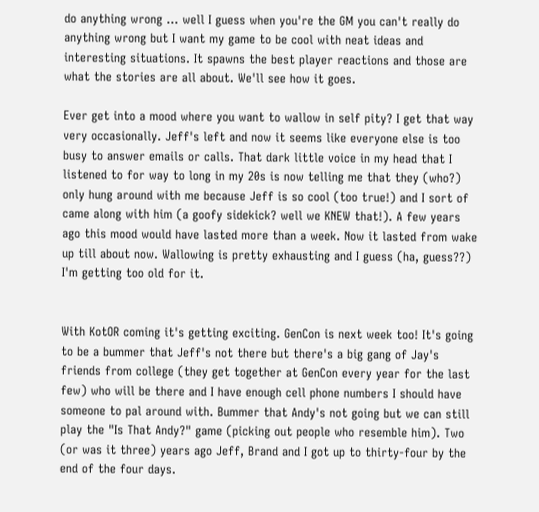do anything wrong ... well I guess when you're the GM you can't really do anything wrong but I want my game to be cool with neat ideas and interesting situations. It spawns the best player reactions and those are what the stories are all about. We'll see how it goes.

Ever get into a mood where you want to wallow in self pity? I get that way very occasionally. Jeff's left and now it seems like everyone else is too busy to answer emails or calls. That dark little voice in my head that I listened to for way to long in my 20s is now telling me that they (who?) only hung around with me because Jeff is so cool (too true!) and I sort of came along with him (a goofy sidekick? well we KNEW that!). A few years ago this mood would have lasted more than a week. Now it lasted from wake up till about now. Wallowing is pretty exhausting and I guess (ha, guess??) I'm getting too old for it.


With KotOR coming it's getting exciting. GenCon is next week too! It's going to be a bummer that Jeff's not there but there's a big gang of Jay's friends from college (they get together at GenCon every year for the last few) who will be there and I have enough cell phone numbers I should have someone to pal around with. Bummer that Andy's not going but we can still play the "Is That Andy?" game (picking out people who resemble him). Two (or was it three) years ago Jeff, Brand and I got up to thirty-four by the end of the four days.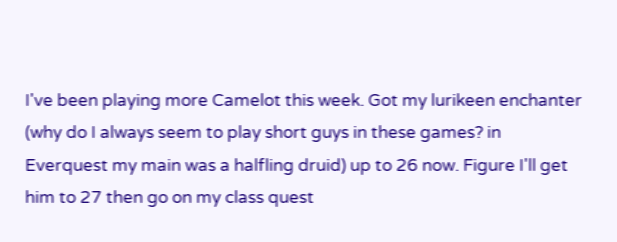I've been playing more Camelot this week. Got my lurikeen enchanter (why do I always seem to play short guys in these games? in Everquest my main was a halfling druid) up to 26 now. Figure I'll get him to 27 then go on my class quest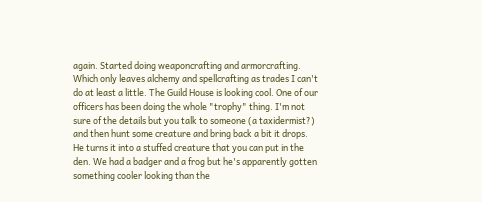again. Started doing weaponcrafting and armorcrafting. Which only leaves alchemy and spellcrafting as trades I can't do at least a little. The Guild House is looking cool. One of our officers has been doing the whole "trophy" thing. I'm not sure of the details but you talk to someone (a taxidermist?) and then hunt some creature and bring back a bit it drops. He turns it into a stuffed creature that you can put in the den. We had a badger and a frog but he's apparently gotten something cooler looking than the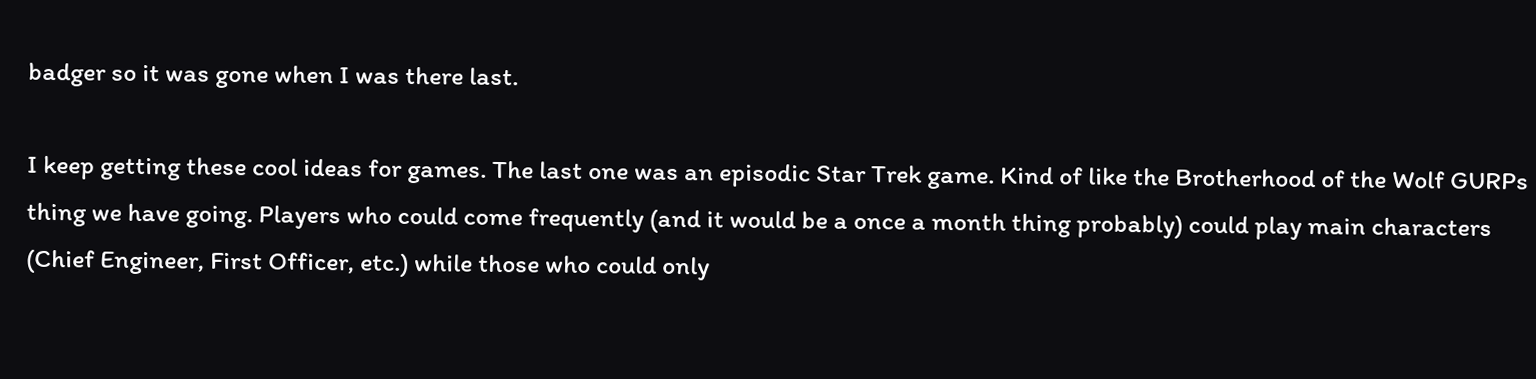badger so it was gone when I was there last.

I keep getting these cool ideas for games. The last one was an episodic Star Trek game. Kind of like the Brotherhood of the Wolf GURPs thing we have going. Players who could come frequently (and it would be a once a month thing probably) could play main characters (Chief Engineer, First Officer, etc.) while those who could only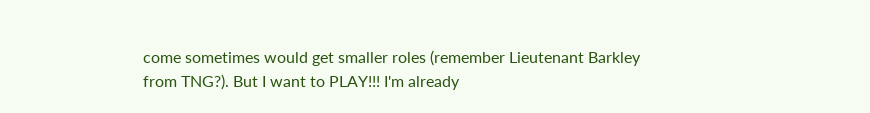come sometimes would get smaller roles (remember Lieutenant Barkley from TNG?). But I want to PLAY!!! I'm already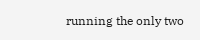running the only two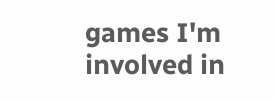games I'm involved in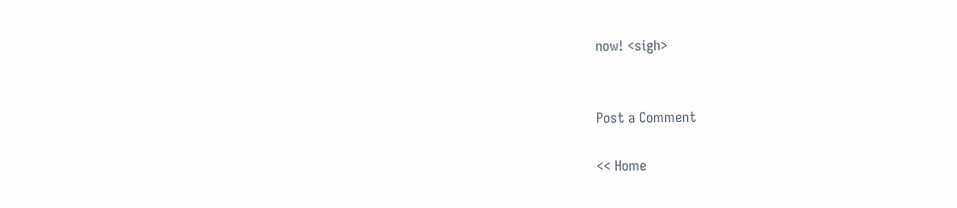now! <sigh>


Post a Comment

<< Home